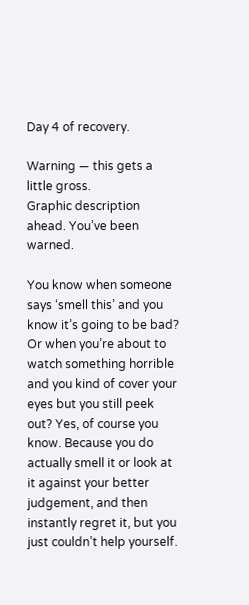Day 4 of recovery.

Warning — this gets a little gross.
Graphic description ahead. You’ve been warned.

You know when someone says ‘smell this’ and you know it’s going to be bad? Or when you’re about to watch something horrible and you kind of cover your eyes but you still peek out? Yes, of course you know. Because you do actually smell it or look at it against your better judgement, and then instantly regret it, but you just couldn’t help yourself.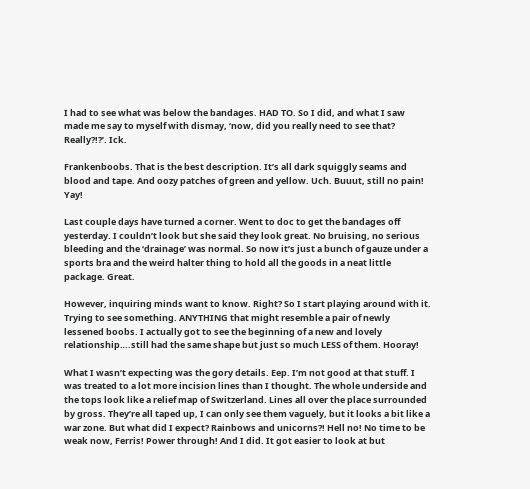I had to see what was below the bandages. HAD TO. So I did, and what I saw made me say to myself with dismay, ‘now, did you really need to see that? Really?!?’. Ick.

Frankenboobs. That is the best description. It’s all dark squiggly seams and blood and tape. And oozy patches of green and yellow. Uch. Buuut, still no pain! Yay!

Last couple days have turned a corner. Went to doc to get the bandages off yesterday. I couldn’t look but she said they look great. No bruising, no serious bleeding and the ‘drainage’ was normal. So now it’s just a bunch of gauze under a sports bra and the weird halter thing to hold all the goods in a neat little package. Great.

However, inquiring minds want to know. Right? So I start playing around with it. Trying to see something. ANYTHING that might resemble a pair of newly lessened boobs. I actually got to see the beginning of a new and lovely relationship….still had the same shape but just so much LESS of them. Hooray!

What I wasn’t expecting was the gory details. Eep. I’m not good at that stuff. I was treated to a lot more incision lines than I thought. The whole underside and the tops look like a relief map of Switzerland. Lines all over the place surrounded by gross. They’re all taped up, I can only see them vaguely, but it looks a bit like a war zone. But what did I expect? Rainbows and unicorns?! Hell no! No time to be weak now, Ferris! Power through! And I did. It got easier to look at but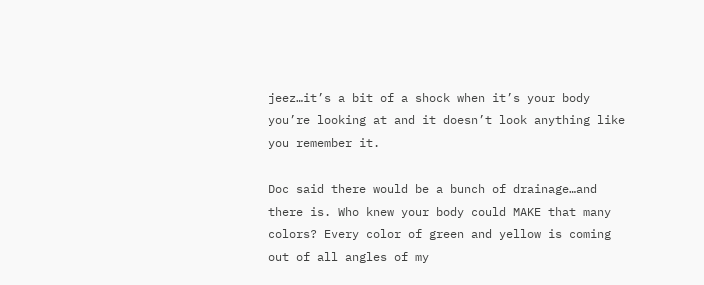jeez…it’s a bit of a shock when it’s your body you’re looking at and it doesn’t look anything like you remember it.

Doc said there would be a bunch of drainage…and there is. Who knew your body could MAKE that many colors? Every color of green and yellow is coming out of all angles of my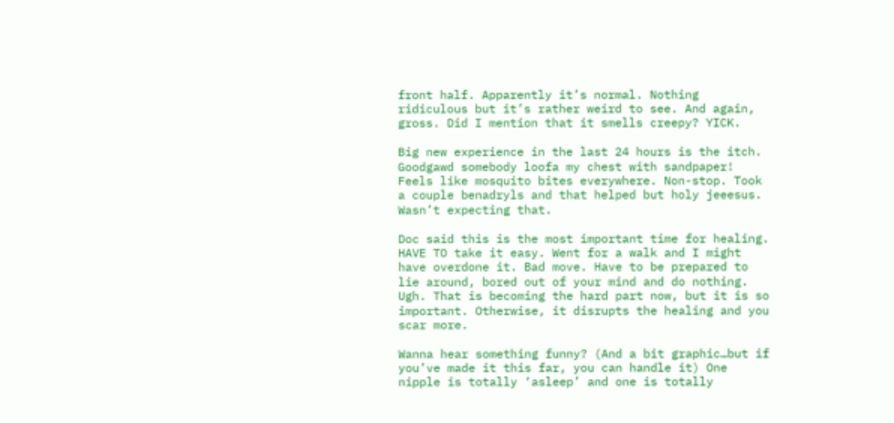front half. Apparently it’s normal. Nothing ridiculous but it’s rather weird to see. And again, gross. Did I mention that it smells creepy? YICK.

Big new experience in the last 24 hours is the itch. Goodgawd somebody loofa my chest with sandpaper! Feels like mosquito bites everywhere. Non-stop. Took a couple benadryls and that helped but holy jeeesus. Wasn’t expecting that.

Doc said this is the most important time for healing. HAVE TO take it easy. Went for a walk and I might have overdone it. Bad move. Have to be prepared to lie around, bored out of your mind and do nothing. Ugh. That is becoming the hard part now, but it is so important. Otherwise, it disrupts the healing and you scar more.

Wanna hear something funny? (And a bit graphic…but if you’ve made it this far, you can handle it) One nipple is totally ‘asleep’ and one is totally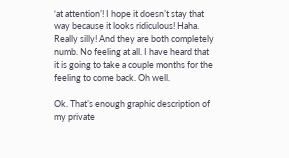‘at attention’! I hope it doesn’t stay that way because it looks ridiculous! Haha. Really silly! And they are both completely numb. No feeling at all. I have heard that it is going to take a couple months for the feeling to come back. Oh well.

Ok. That’s enough graphic description of my private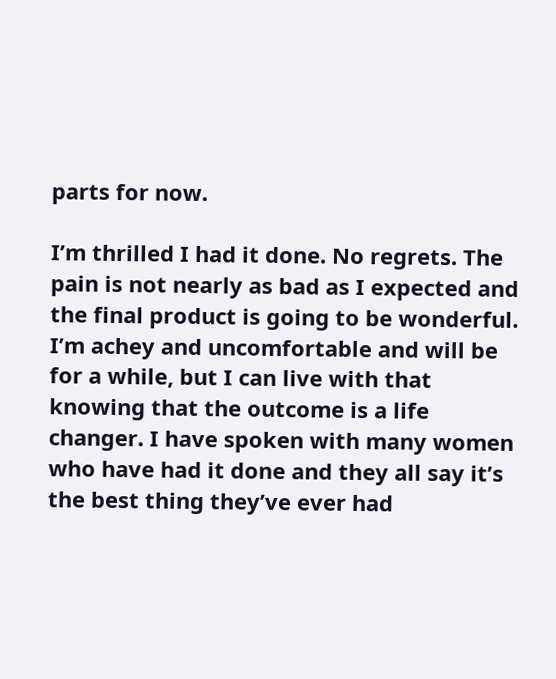parts for now.

I’m thrilled I had it done. No regrets. The pain is not nearly as bad as I expected and the final product is going to be wonderful. I’m achey and uncomfortable and will be for a while, but I can live with that knowing that the outcome is a life changer. I have spoken with many women who have had it done and they all say it’s the best thing they’ve ever had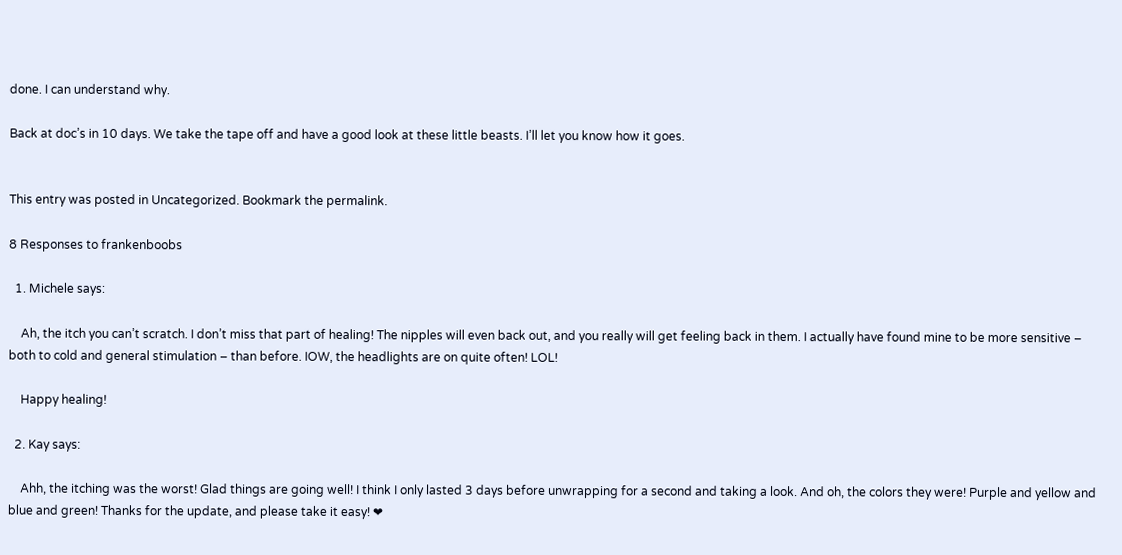done. I can understand why.

Back at doc’s in 10 days. We take the tape off and have a good look at these little beasts. I’ll let you know how it goes.


This entry was posted in Uncategorized. Bookmark the permalink.

8 Responses to frankenboobs

  1. Michele says:

    Ah, the itch you can’t scratch. I don’t miss that part of healing! The nipples will even back out, and you really will get feeling back in them. I actually have found mine to be more sensitive – both to cold and general stimulation – than before. IOW, the headlights are on quite often! LOL!

    Happy healing!

  2. Kay says:

    Ahh, the itching was the worst! Glad things are going well! I think I only lasted 3 days before unwrapping for a second and taking a look. And oh, the colors they were! Purple and yellow and blue and green! Thanks for the update, and please take it easy! ❤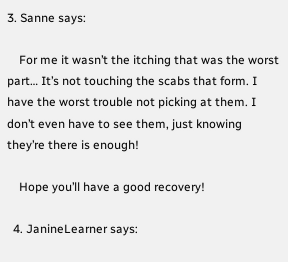3. Sanne says:

    For me it wasn’t the itching that was the worst part… It’s not touching the scabs that form. I have the worst trouble not picking at them. I don’t even have to see them, just knowing they’re there is enough!

    Hope you’ll have a good recovery!

  4. JanineLearner says: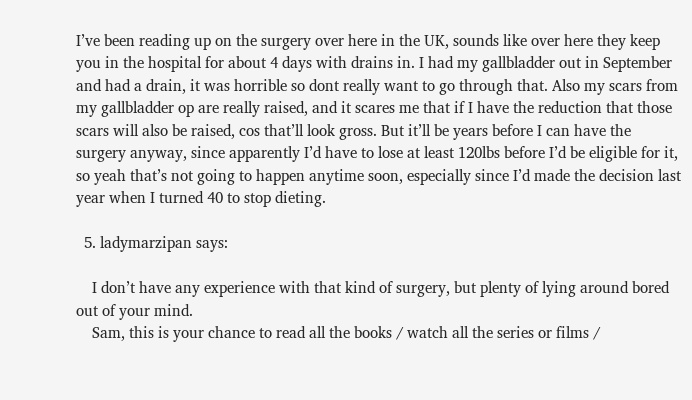I’ve been reading up on the surgery over here in the UK, sounds like over here they keep you in the hospital for about 4 days with drains in. I had my gallbladder out in September and had a drain, it was horrible so dont really want to go through that. Also my scars from my gallbladder op are really raised, and it scares me that if I have the reduction that those scars will also be raised, cos that’ll look gross. But it’ll be years before I can have the surgery anyway, since apparently I’d have to lose at least 120lbs before I’d be eligible for it, so yeah that’s not going to happen anytime soon, especially since I’d made the decision last year when I turned 40 to stop dieting.

  5. ladymarzipan says:

    I don’t have any experience with that kind of surgery, but plenty of lying around bored out of your mind.
    Sam, this is your chance to read all the books / watch all the series or films /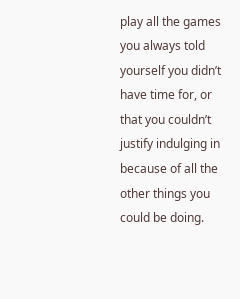play all the games you always told yourself you didn’t have time for, or that you couldn’t justify indulging in because of all the other things you could be doing.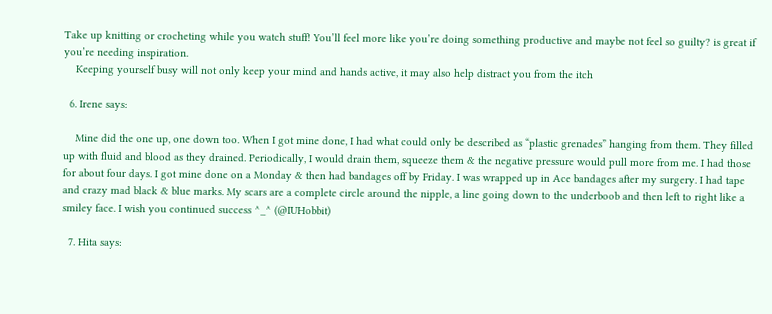Take up knitting or crocheting while you watch stuff! You’ll feel more like you’re doing something productive and maybe not feel so guilty? is great if you’re needing inspiration.
    Keeping yourself busy will not only keep your mind and hands active, it may also help distract you from the itch

  6. Irene says:

    Mine did the one up, one down too. When I got mine done, I had what could only be described as “plastic grenades” hanging from them. They filled up with fluid and blood as they drained. Periodically, I would drain them, squeeze them & the negative pressure would pull more from me. I had those for about four days. I got mine done on a Monday & then had bandages off by Friday. I was wrapped up in Ace bandages after my surgery. I had tape and crazy mad black & blue marks. My scars are a complete circle around the nipple, a line going down to the underboob and then left to right like a smiley face. I wish you continued success ^_^ (@IUHobbit)

  7. Hita says: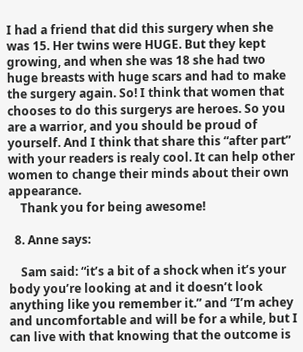I had a friend that did this surgery when she was 15. Her twins were HUGE. But they kept growing, and when she was 18 she had two huge breasts with huge scars and had to make the surgery again. So! I think that women that chooses to do this surgerys are heroes. So you are a warrior, and you should be proud of yourself. And I think that share this “after part” with your readers is realy cool. It can help other women to change their minds about their own appearance.
    Thank you for being awesome!

  8. Anne says:

    Sam said: “it’s a bit of a shock when it’s your body you’re looking at and it doesn’t look anything like you remember it.” and “I’m achey and uncomfortable and will be for a while, but I can live with that knowing that the outcome is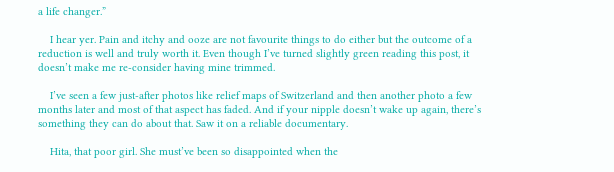a life changer.”

    I hear yer. Pain and itchy and ooze are not favourite things to do either but the outcome of a reduction is well and truly worth it. Even though I’ve turned slightly green reading this post, it doesn’t make me re-consider having mine trimmed.

    I’ve seen a few just-after photos like relief maps of Switzerland and then another photo a few months later and most of that aspect has faded. And if your nipple doesn’t wake up again, there’s something they can do about that. Saw it on a reliable documentary.

    Hita, that poor girl. She must’ve been so disappointed when the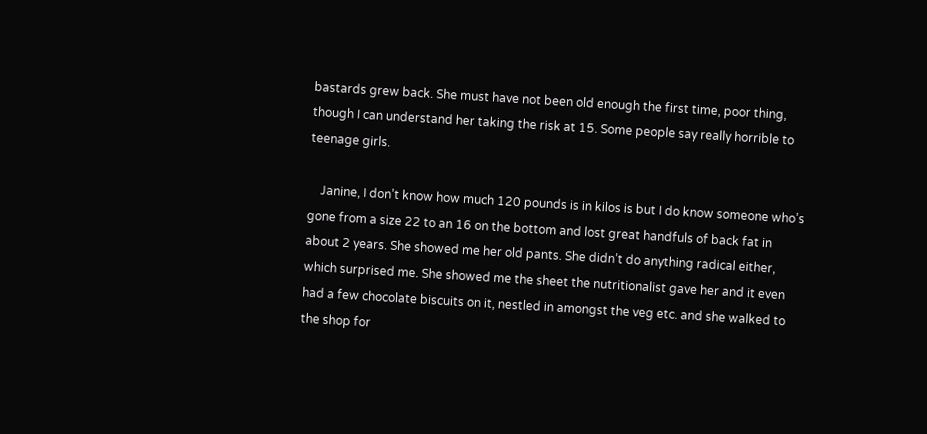bastards grew back. She must have not been old enough the first time, poor thing, though I can understand her taking the risk at 15. Some people say really horrible to teenage girls.

    Janine, I don’t know how much 120 pounds is in kilos is but I do know someone who’s gone from a size 22 to an 16 on the bottom and lost great handfuls of back fat in about 2 years. She showed me her old pants. She didn’t do anything radical either, which surprised me. She showed me the sheet the nutritionalist gave her and it even had a few chocolate biscuits on it, nestled in amongst the veg etc. and she walked to the shop for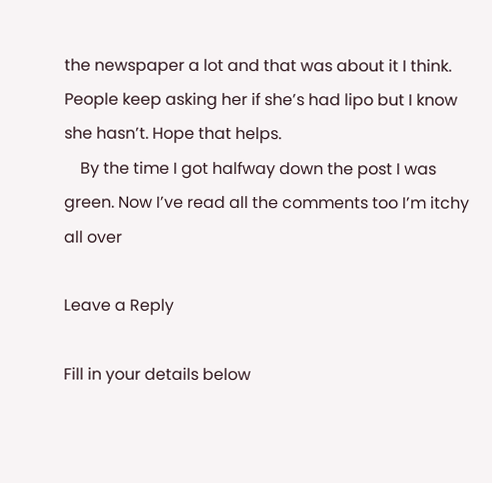the newspaper a lot and that was about it I think. People keep asking her if she’s had lipo but I know she hasn’t. Hope that helps.
    By the time I got halfway down the post I was green. Now I’ve read all the comments too I’m itchy all over

Leave a Reply

Fill in your details below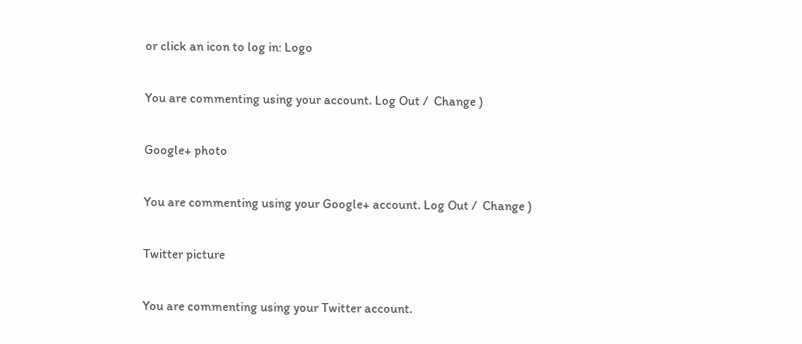or click an icon to log in: Logo

You are commenting using your account. Log Out /  Change )

Google+ photo

You are commenting using your Google+ account. Log Out /  Change )

Twitter picture

You are commenting using your Twitter account.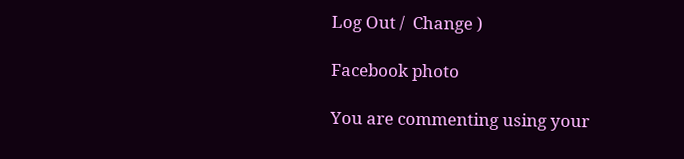Log Out /  Change )

Facebook photo

You are commenting using your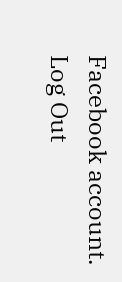Facebook account. Log Out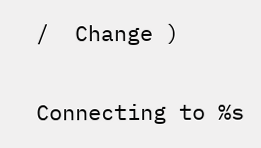/  Change )


Connecting to %s